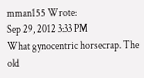mman155 Wrote:
Sep 29, 2012 3:33 PM
What gynocentric horsecrap. The old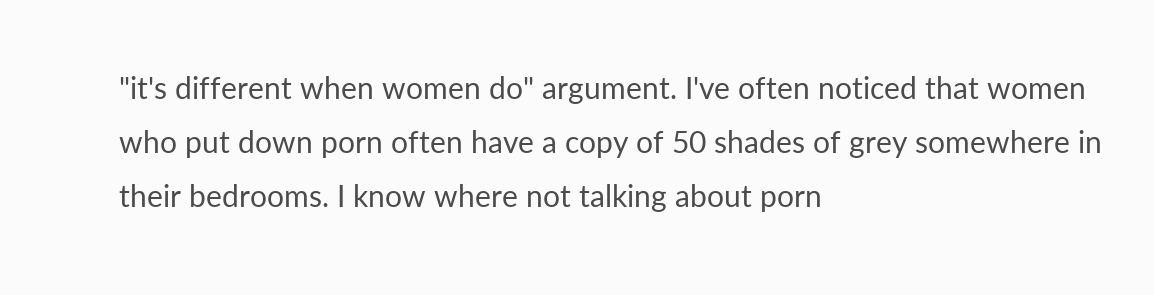"it's different when women do" argument. I've often noticed that women who put down porn often have a copy of 50 shades of grey somewhere in their bedrooms. I know where not talking about porn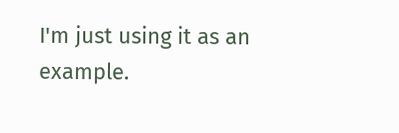I'm just using it as an example.